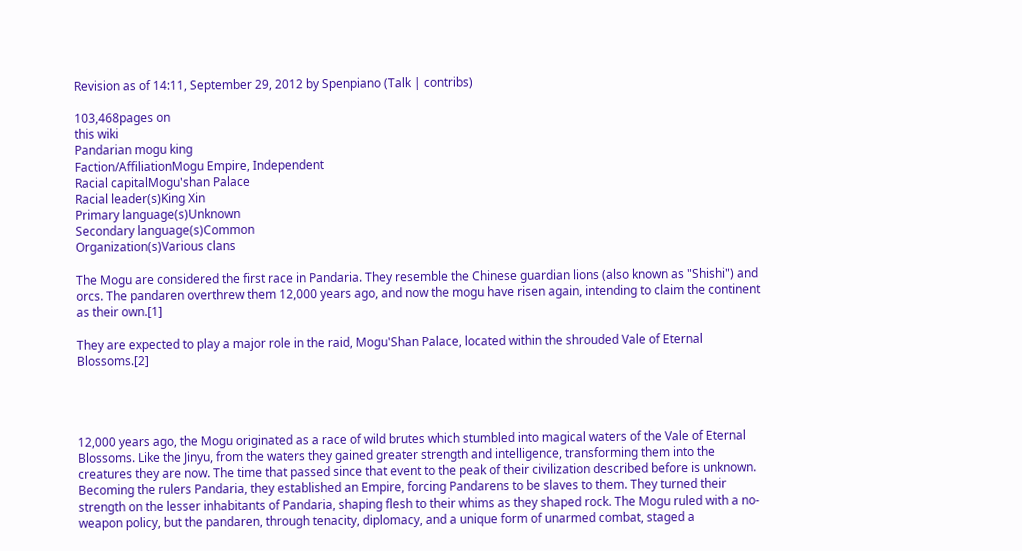Revision as of 14:11, September 29, 2012 by Spenpiano (Talk | contribs)

103,468pages on
this wiki
Pandarian mogu king
Faction/AffiliationMogu Empire, Independent
Racial capitalMogu'shan Palace
Racial leader(s)King Xin
Primary language(s)Unknown
Secondary language(s)Common
Organization(s)Various clans

The Mogu are considered the first race in Pandaria. They resemble the Chinese guardian lions (also known as "Shishi") and orcs. The pandaren overthrew them 12,000 years ago, and now the mogu have risen again, intending to claim the continent as their own.[1]

They are expected to play a major role in the raid, Mogu'Shan Palace, located within the shrouded Vale of Eternal Blossoms.[2]




12,000 years ago, the Mogu originated as a race of wild brutes which stumbled into magical waters of the Vale of Eternal Blossoms. Like the Jinyu, from the waters they gained greater strength and intelligence, transforming them into the creatures they are now. The time that passed since that event to the peak of their civilization described before is unknown. Becoming the rulers Pandaria, they established an Empire, forcing Pandarens to be slaves to them. They turned their strength on the lesser inhabitants of Pandaria, shaping flesh to their whims as they shaped rock. The Mogu ruled with a no-weapon policy, but the pandaren, through tenacity, diplomacy, and a unique form of unarmed combat, staged a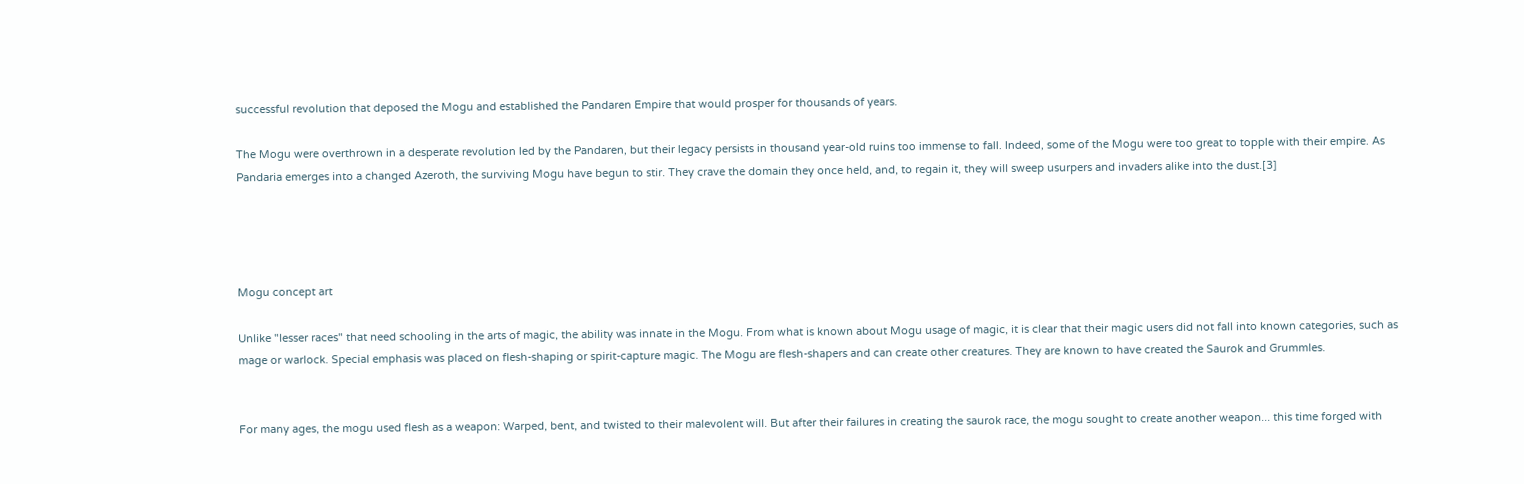successful revolution that deposed the Mogu and established the Pandaren Empire that would prosper for thousands of years.

The Mogu were overthrown in a desperate revolution led by the Pandaren, but their legacy persists in thousand year-old ruins too immense to fall. Indeed, some of the Mogu were too great to topple with their empire. As Pandaria emerges into a changed Azeroth, the surviving Mogu have begun to stir. They crave the domain they once held, and, to regain it, they will sweep usurpers and invaders alike into the dust.[3]




Mogu concept art

Unlike "lesser races" that need schooling in the arts of magic, the ability was innate in the Mogu. From what is known about Mogu usage of magic, it is clear that their magic users did not fall into known categories, such as mage or warlock. Special emphasis was placed on flesh-shaping or spirit-capture magic. The Mogu are flesh-shapers and can create other creatures. They are known to have created the Saurok and Grummles.


For many ages, the mogu used flesh as a weapon: Warped, bent, and twisted to their malevolent will. But after their failures in creating the saurok race, the mogu sought to create another weapon... this time forged with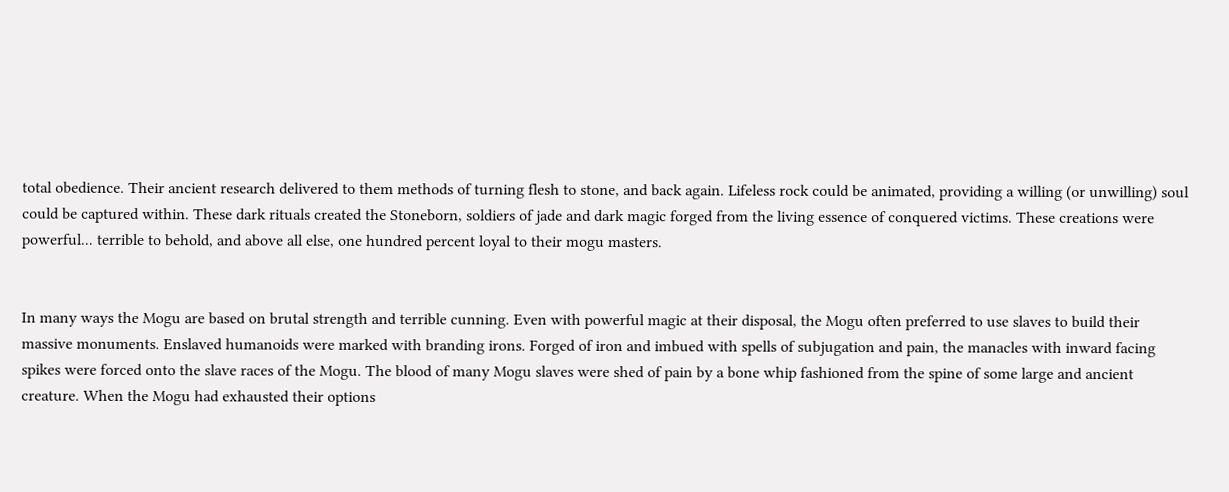total obedience. Their ancient research delivered to them methods of turning flesh to stone, and back again. Lifeless rock could be animated, providing a willing (or unwilling) soul could be captured within. These dark rituals created the Stoneborn, soldiers of jade and dark magic forged from the living essence of conquered victims. These creations were powerful... terrible to behold, and above all else, one hundred percent loyal to their mogu masters.


In many ways the Mogu are based on brutal strength and terrible cunning. Even with powerful magic at their disposal, the Mogu often preferred to use slaves to build their massive monuments. Enslaved humanoids were marked with branding irons. Forged of iron and imbued with spells of subjugation and pain, the manacles with inward facing spikes were forced onto the slave races of the Mogu. The blood of many Mogu slaves were shed of pain by a bone whip fashioned from the spine of some large and ancient creature. When the Mogu had exhausted their options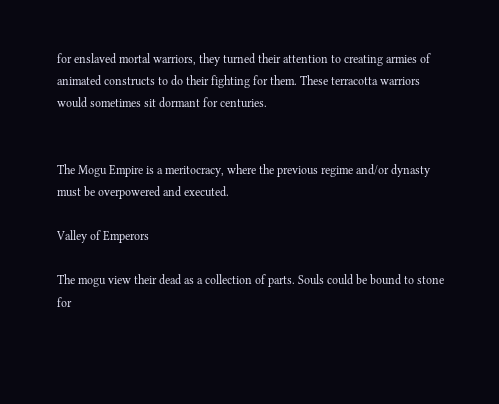for enslaved mortal warriors, they turned their attention to creating armies of animated constructs to do their fighting for them. These terracotta warriors would sometimes sit dormant for centuries.


The Mogu Empire is a meritocracy, where the previous regime and/or dynasty must be overpowered and executed.

Valley of Emperors

The mogu view their dead as a collection of parts. Souls could be bound to stone for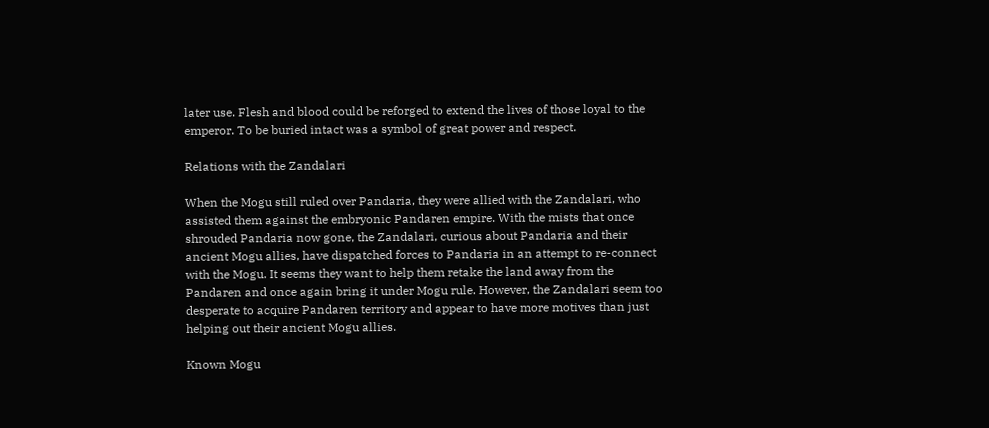later use. Flesh and blood could be reforged to extend the lives of those loyal to the emperor. To be buried intact was a symbol of great power and respect.

Relations with the Zandalari

When the Mogu still ruled over Pandaria, they were allied with the Zandalari, who assisted them against the embryonic Pandaren empire. With the mists that once shrouded Pandaria now gone, the Zandalari, curious about Pandaria and their ancient Mogu allies, have dispatched forces to Pandaria in an attempt to re-connect with the Mogu. It seems they want to help them retake the land away from the Pandaren and once again bring it under Mogu rule. However, the Zandalari seem too desperate to acquire Pandaren territory and appear to have more motives than just helping out their ancient Mogu allies.

Known Mogu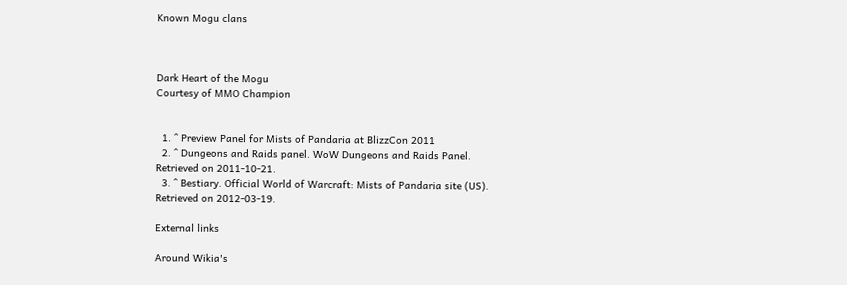Known Mogu clans



Dark Heart of the Mogu
Courtesy of MMO Champion


  1. ^ Preview Panel for Mists of Pandaria at BlizzCon 2011
  2. ^ Dungeons and Raids panel. WoW Dungeons and Raids Panel. Retrieved on 2011-10-21.
  3. ^ Bestiary. Official World of Warcraft: Mists of Pandaria site (US). Retrieved on 2012-03-19.

External links

Around Wikia's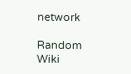network

Random Wiki